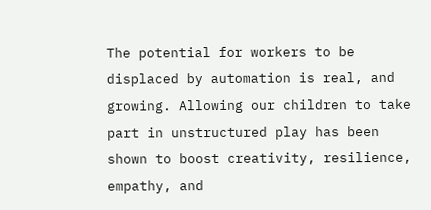The potential for workers to be displaced by automation is real, and growing. Allowing our children to take part in unstructured play has been shown to boost creativity, resilience, empathy, and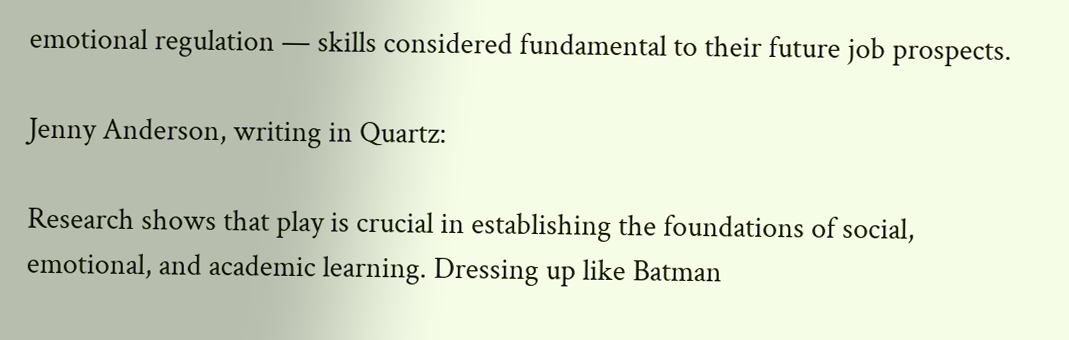emotional regulation — skills considered fundamental to their future job prospects.

Jenny Anderson, writing in Quartz:

Research shows that play is crucial in establishing the foundations of social, emotional, and academic learning. Dressing up like Batman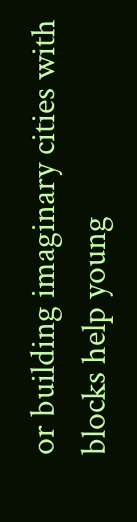or building imaginary cities with blocks help young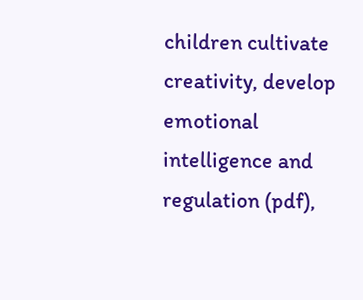children cultivate creativity, develop emotional intelligence and regulation (pdf),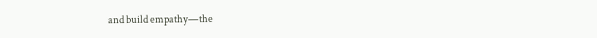and build empathy—the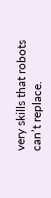very skills that robots can’t replace.